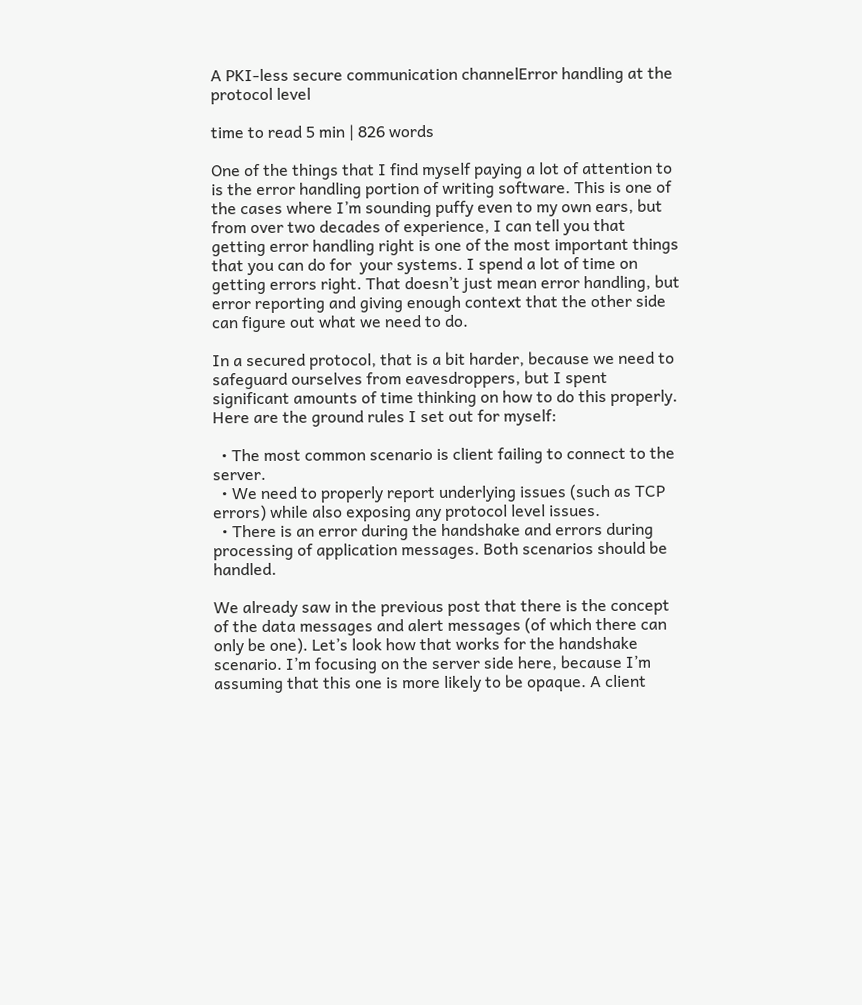A PKI-less secure communication channelError handling at the protocol level

time to read 5 min | 826 words

One of the things that I find myself paying a lot of attention to is the error handling portion of writing software. This is one of the cases where I’m sounding puffy even to my own ears, but from over two decades of experience, I can tell you that getting error handling right is one of the most important things that you can do for  your systems. I spend a lot of time on getting errors right. That doesn’t just mean error handling, but error reporting and giving enough context that the other side can figure out what we need to do.

In a secured protocol, that is a bit harder, because we need to safeguard ourselves from eavesdroppers, but I spent significant amounts of time thinking on how to do this properly. Here are the ground rules I set out for myself:

  • The most common scenario is client failing to connect to the server.
  • We need to properly report underlying issues (such as TCP errors) while also exposing any protocol level issues.
  • There is an error during the handshake and errors during processing of application messages. Both scenarios should be handled.

We already saw in the previous post that there is the concept of the data messages and alert messages (of which there can only be one). Let’s look how that works for the handshake scenario. I’m focusing on the server side here, because I’m assuming that this one is more likely to be opaque. A client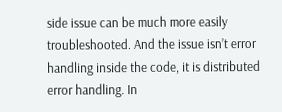side issue can be much more easily troubleshooted. And the issue isn’t error handling inside the code, it is distributed error handling. In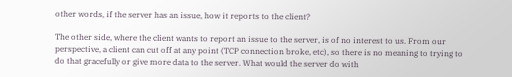other words, if the server has an issue, how it reports to the client?

The other side, where the client wants to report an issue to the server, is of no interest to us. From our perspective, a client can cut off at any point (TCP connection broke, etc), so there is no meaning to trying to do that gracefully or give more data to the server. What would the server do with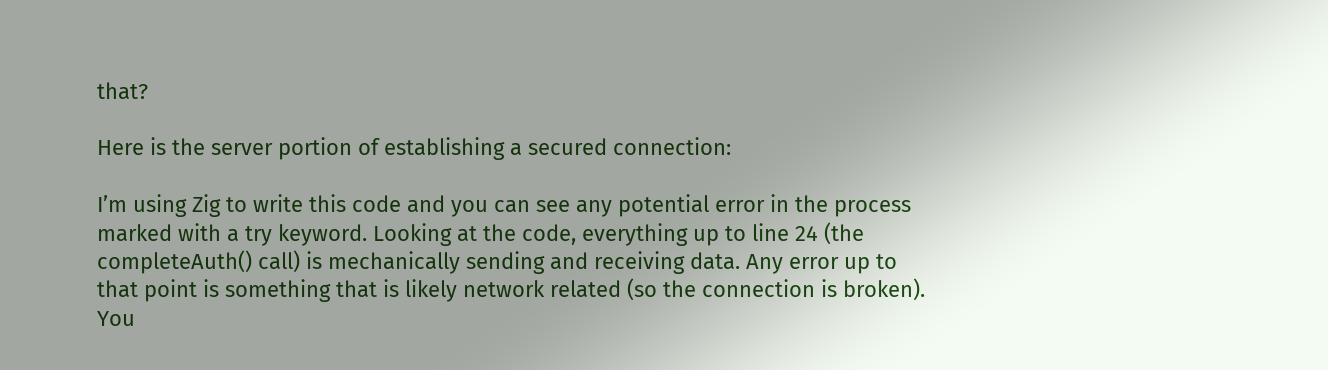that?

Here is the server portion of establishing a secured connection:

I’m using Zig to write this code and you can see any potential error in the process marked with a try keyword. Looking at the code, everything up to line 24 (the completeAuth() call) is mechanically sending and receiving data. Any error up to that point is something that is likely network related (so the connection is broken). You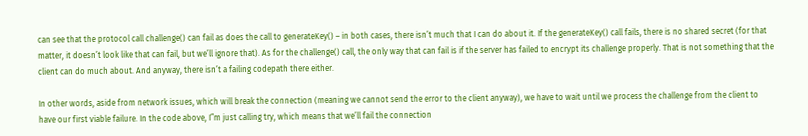can see that the protocol call challenge() can fail as does the call to generateKey() – in both cases, there isn’t much that I can do about it. If the generateKey() call fails, there is no shared secret (for that matter, it doesn’t look like that can fail, but we’ll ignore that). As for the challenge() call, the only way that can fail is if the server has failed to encrypt its challenge properly. That is not something that the client can do much about. And anyway, there isn’t a failing codepath there either.

In other words, aside from network issues, which will break the connection (meaning we cannot send the error to the client anyway), we have to wait until we process the challenge from the client to have our first viable failure. In the code above, I”m just calling try, which means that we’ll fail the connection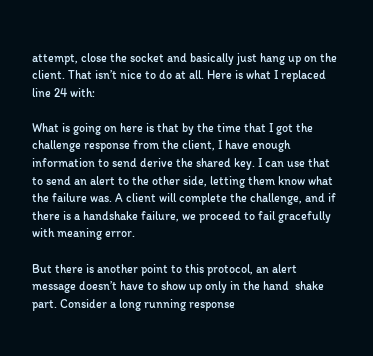attempt, close the socket and basically just hang up on the client. That isn’t nice to do at all. Here is what I replaced line 24 with:

What is going on here is that by the time that I got the challenge response from the client, I have enough information to send derive the shared key. I can use that to send an alert to the other side, letting them know what the failure was. A client will complete the challenge, and if there is a handshake failure, we proceed to fail gracefully with meaning error.

But there is another point to this protocol, an alert message doesn’t have to show up only in the hand  shake part. Consider a long running response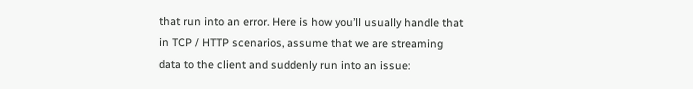that run into an error. Here is how you’ll usually handle that in TCP / HTTP scenarios, assume that we are streaming data to the client and suddenly run into an issue: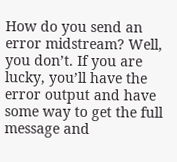How do you send an error midstream? Well, you don’t. If you are lucky, you’ll have the error output and have some way to get the full message and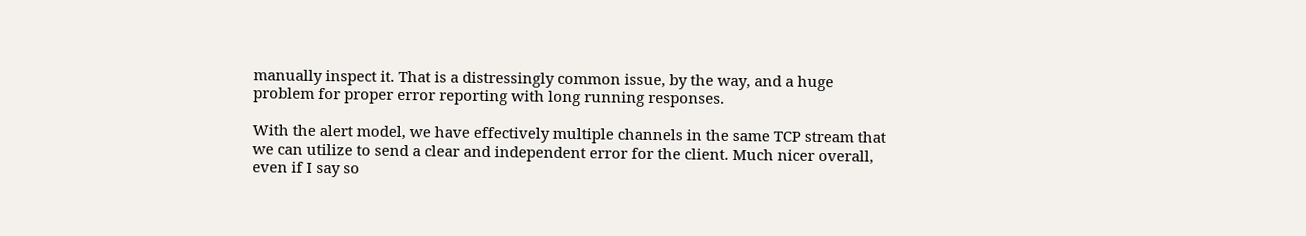manually inspect it. That is a distressingly common issue, by the way, and a huge problem for proper error reporting with long running responses.

With the alert model, we have effectively multiple channels in the same TCP stream that we can utilize to send a clear and independent error for the client. Much nicer overall, even if I say so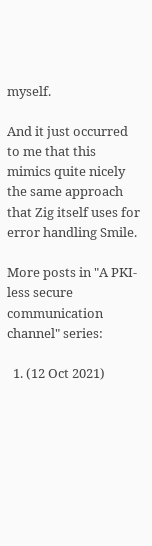myself.

And it just occurred to me that this mimics quite nicely the same approach that Zig itself uses for error handling Smile.

More posts in "A PKI-less secure communication channel" series:

  1. (12 Oct 2021)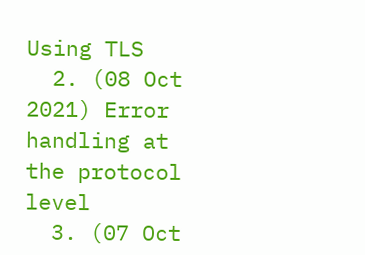Using TLS
  2. (08 Oct 2021) Error handling at the protocol level
  3. (07 Oct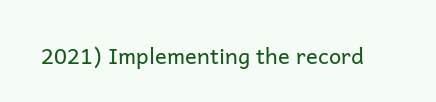2021) Implementing the record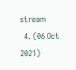stream
  4. (06 Oct 2021)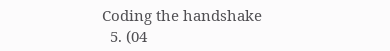Coding the handshake
  5. (04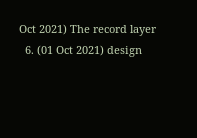Oct 2021) The record layer
  6. (01 Oct 2021) design